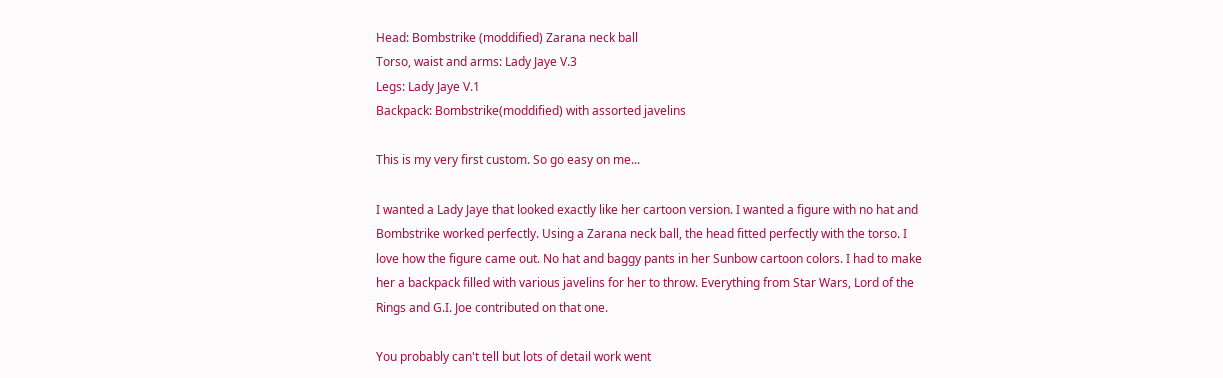Head: Bombstrike (moddified) Zarana neck ball
Torso, waist and arms: Lady Jaye V.3
Legs: Lady Jaye V.1
Backpack: Bombstrike(moddified) with assorted javelins

This is my very first custom. So go easy on me...

I wanted a Lady Jaye that looked exactly like her cartoon version. I wanted a figure with no hat and Bombstrike worked perfectly. Using a Zarana neck ball, the head fitted perfectly with the torso. I love how the figure came out. No hat and baggy pants in her Sunbow cartoon colors. I had to make her a backpack filled with various javelins for her to throw. Everything from Star Wars, Lord of the Rings and G.I. Joe contributed on that one.

You probably can't tell but lots of detail work went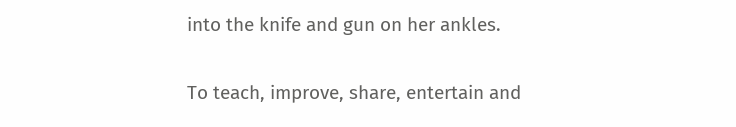into the knife and gun on her ankles.

To teach, improve, share, entertain and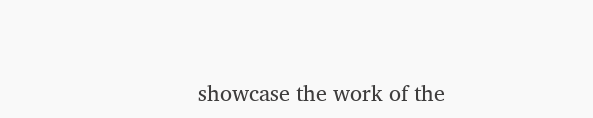showcase the work of the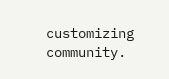customizing community.